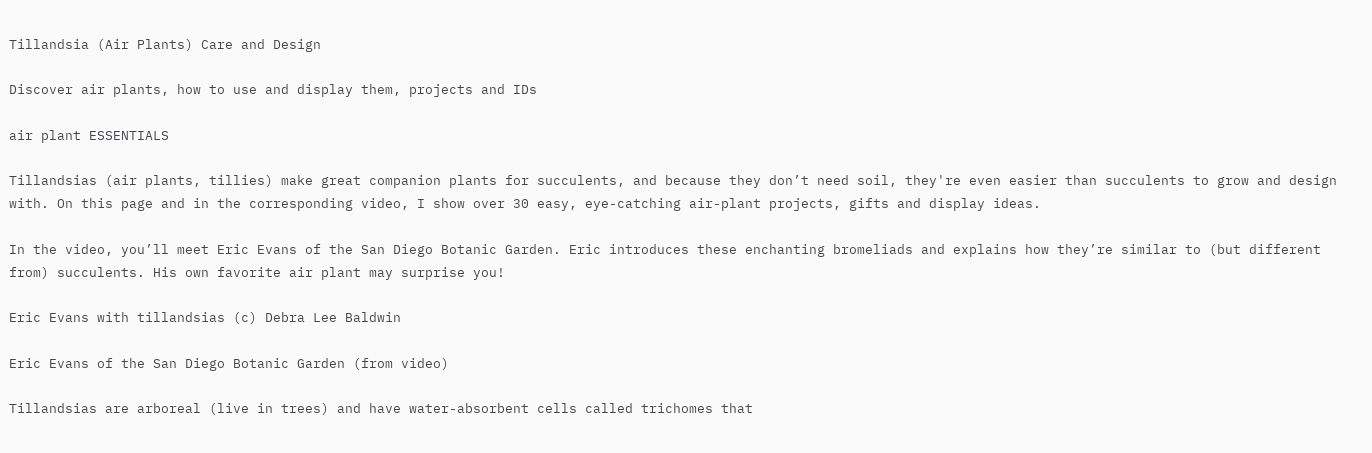Tillandsia (Air Plants) Care and Design

Discover air plants, how to use and display them, projects and IDs

air plant ESSENTIALS

Tillandsias (air plants, tillies) make great companion plants for succulents, and because they don’t need soil, they're even easier than succulents to grow and design with. On this page and in the corresponding video, I show over 30 easy, eye-catching air-plant projects, gifts and display ideas.

In the video, you’ll meet Eric Evans of the San Diego Botanic Garden. Eric introduces these enchanting bromeliads and explains how they’re similar to (but different from) succulents. His own favorite air plant may surprise you!

Eric Evans with tillandsias (c) Debra Lee Baldwin

Eric Evans of the San Diego Botanic Garden (from video)

Tillandsias are arboreal (live in trees) and have water-absorbent cells called trichomes that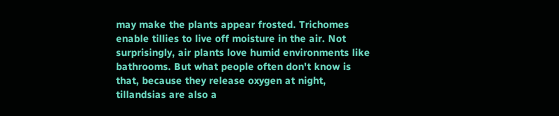may make the plants appear frosted. Trichomes enable tillies to live off moisture in the air. Not surprisingly, air plants love humid environments like bathrooms. But what people often don't know is that, because they release oxygen at night, tillandsias are also a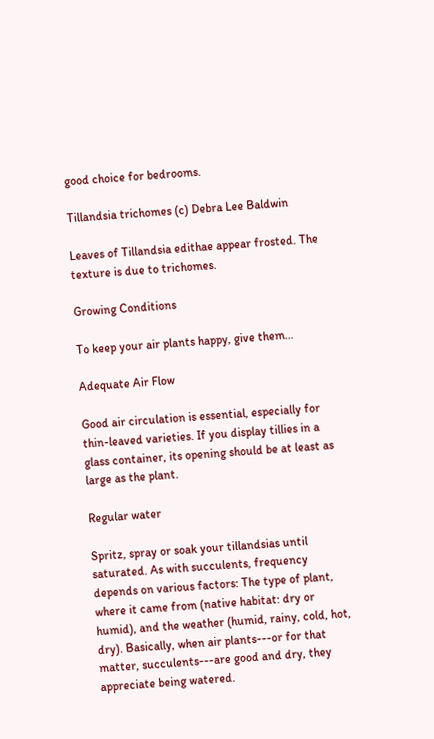good choice for bedrooms.

Tillandsia trichomes (c) Debra Lee Baldwin

Leaves of Tillandsia edithae appear frosted. The texture is due to trichomes.

Growing Conditions

To keep your air plants happy, give them…

Adequate Air Flow

Good air circulation is essential, especially for thin-leaved varieties. If you display tillies in a glass container, its opening should be at least as large as the plant.

Regular water

Spritz, spray or soak your tillandsias until saturated. As with succulents, frequency depends on various factors: The type of plant, where it came from (native habitat: dry or humid), and the weather (humid, rainy, cold, hot, dry). Basically, when air plants---or for that matter, succulents---are good and dry, they appreciate being watered.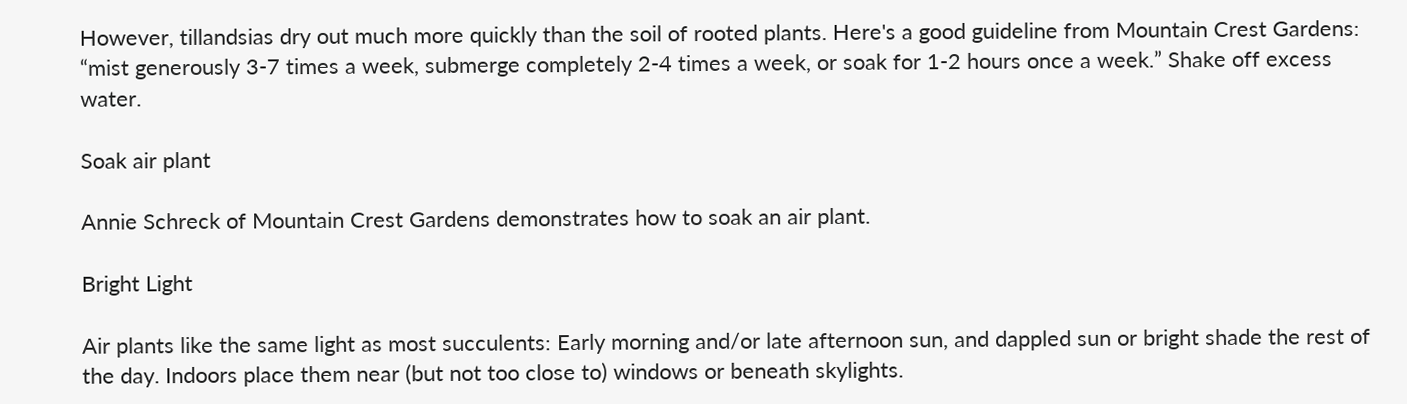However, tillandsias dry out much more quickly than the soil of rooted plants. Here's a good guideline from Mountain Crest Gardens: “mist generously 3-7 times a week, submerge completely 2-4 times a week, or soak for 1-2 hours once a week.” Shake off excess water.

Soak air plant

Annie Schreck of Mountain Crest Gardens demonstrates how to soak an air plant.

Bright Light

Air plants like the same light as most succulents: Early morning and/or late afternoon sun, and dappled sun or bright shade the rest of the day. Indoors place them near (but not too close to) windows or beneath skylights.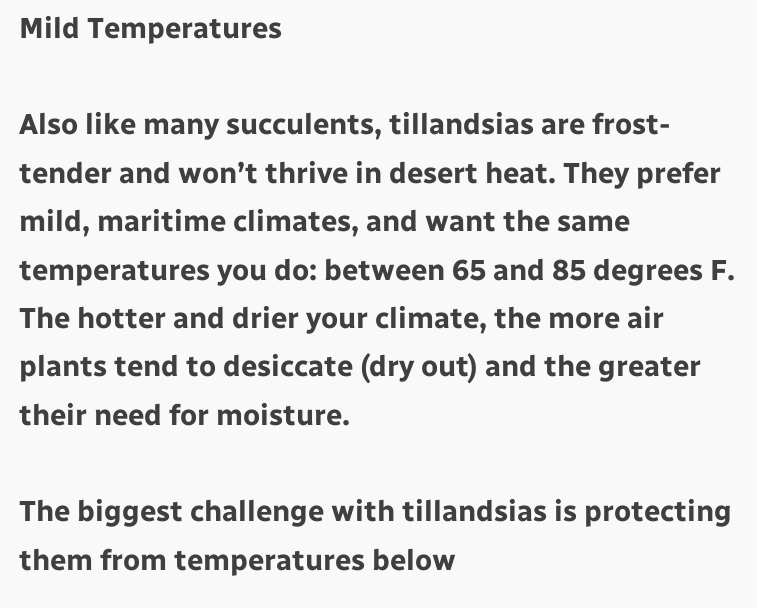Mild Temperatures

Also like many succulents, tillandsias are frost-tender and won’t thrive in desert heat. They prefer mild, maritime climates, and want the same temperatures you do: between 65 and 85 degrees F. The hotter and drier your climate, the more air plants tend to desiccate (dry out) and the greater their need for moisture.

The biggest challenge with tillandsias is protecting them from temperatures below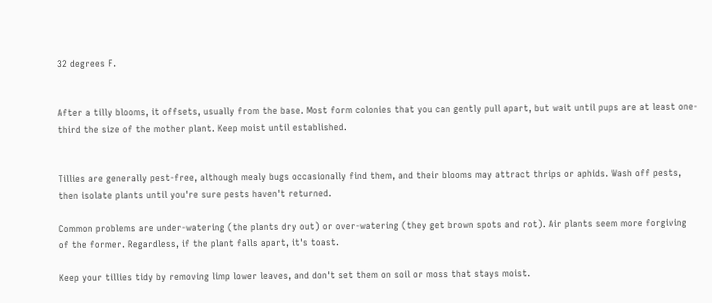32 degrees F.


After a tilly blooms, it offsets, usually from the base. Most form colonies that you can gently pull apart, but wait until pups are at least one-third the size of the mother plant. Keep moist until established.


Tillies are generally pest-free, although mealy bugs occasionally find them, and their blooms may attract thrips or aphids. Wash off pests, then isolate plants until you're sure pests haven't returned.

Common problems are under-watering (the plants dry out) or over-watering (they get brown spots and rot). Air plants seem more forgiving of the former. Regardless, if the plant falls apart, it's toast.

Keep your tillies tidy by removing limp lower leaves, and don't set them on soil or moss that stays moist.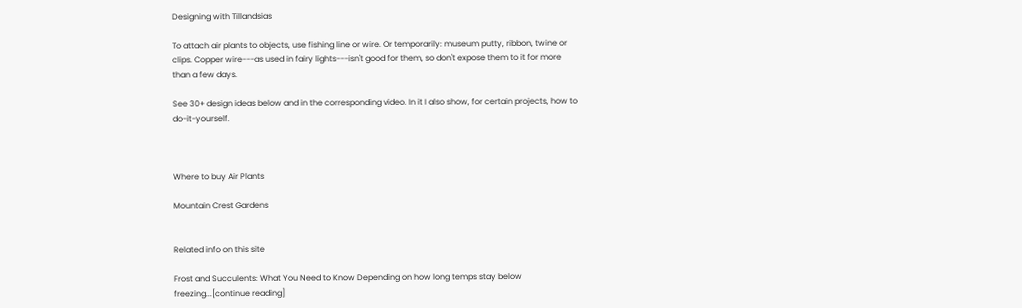Designing with Tillandsias

To attach air plants to objects, use fishing line or wire. Or temporarily: museum putty, ribbon, twine or clips. Copper wire---as used in fairy lights---isn't good for them, so don't expose them to it for more than a few days.

See 30+ design ideas below and in the corresponding video. In it I also show, for certain projects, how to do-it-yourself.



Where to buy Air Plants

Mountain Crest Gardens


Related info on this site

Frost and Succulents: What You Need to Know Depending on how long temps stay below freezing...[continue reading]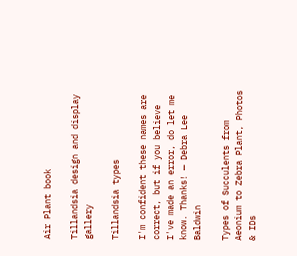Air Plant book

Tillandsia design and display gallery

Tillandsia types

I'm confident these names are correct, but if you believe I've made an error, do let me know. Thanks! — Debra Lee Baldwin

Types of Succulents from Aeonium to Zebra Plant, Photos & IDs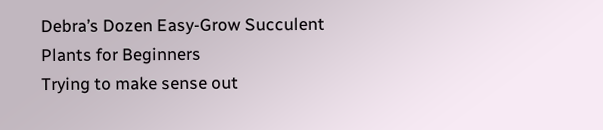Debra’s Dozen Easy-Grow Succulent Plants for Beginners
Trying to make sense out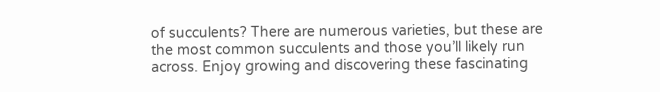of succulents? There are numerous varieties, but these are the most common succulents and those you’ll likely run across. Enjoy growing and discovering these fascinating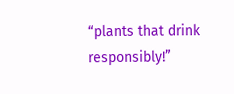“plants that drink responsibly!”